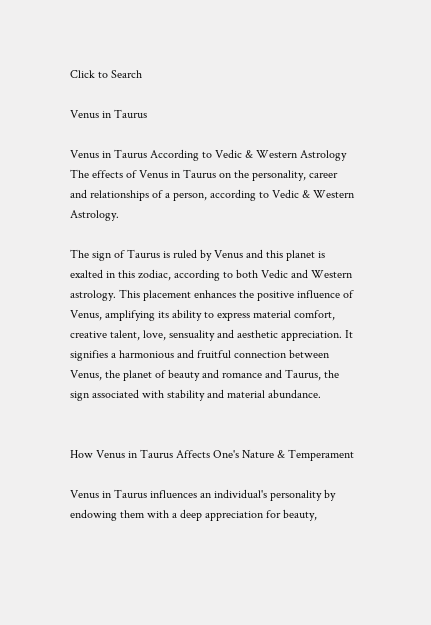Click to Search

Venus in Taurus

Venus in Taurus According to Vedic & Western Astrology
The effects of Venus in Taurus on the personality, career and relationships of a person, according to Vedic & Western Astrology.

The sign of Taurus is ruled by Venus and this planet is exalted in this zodiac, according to both Vedic and Western astrology. This placement enhances the positive influence of Venus, amplifying its ability to express material comfort, creative talent, love, sensuality and aesthetic appreciation. It signifies a harmonious and fruitful connection between Venus, the planet of beauty and romance and Taurus, the sign associated with stability and material abundance.


How Venus in Taurus Affects One's Nature & Temperament

Venus in Taurus influences an individual's personality by endowing them with a deep appreciation for beauty,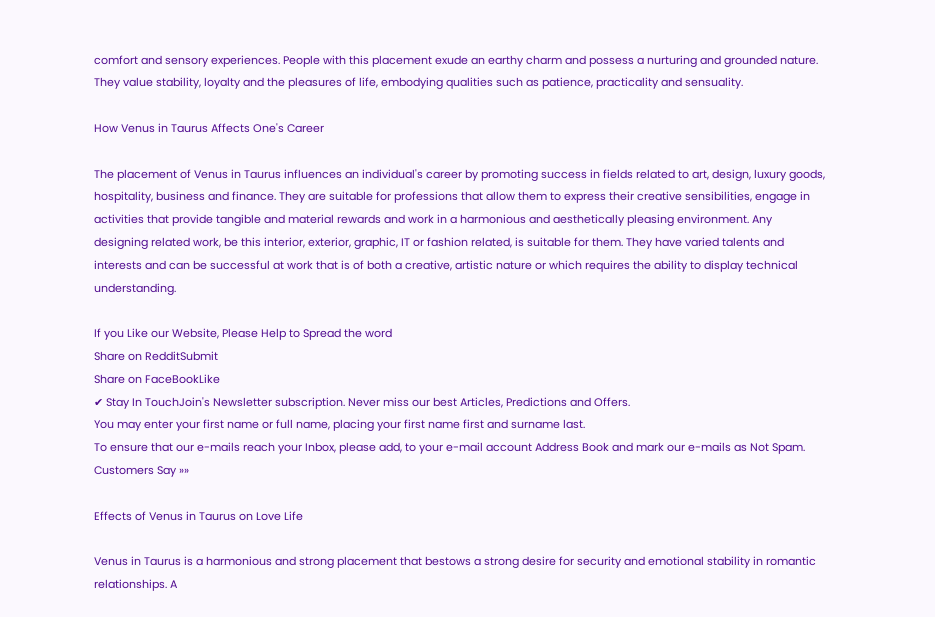comfort and sensory experiences. People with this placement exude an earthy charm and possess a nurturing and grounded nature. They value stability, loyalty and the pleasures of life, embodying qualities such as patience, practicality and sensuality.

How Venus in Taurus Affects One's Career

The placement of Venus in Taurus influences an individual's career by promoting success in fields related to art, design, luxury goods, hospitality, business and finance. They are suitable for professions that allow them to express their creative sensibilities, engage in activities that provide tangible and material rewards and work in a harmonious and aesthetically pleasing environment. Any designing related work, be this interior, exterior, graphic, IT or fashion related, is suitable for them. They have varied talents and interests and can be successful at work that is of both a creative, artistic nature or which requires the ability to display technical understanding.

If you Like our Website, Please Help to Spread the word
Share on RedditSubmit
Share on FaceBookLike
✔ Stay In TouchJoin's Newsletter subscription. Never miss our best Articles, Predictions and Offers.
You may enter your first name or full name, placing your first name first and surname last.
To ensure that our e-mails reach your Inbox, please add, to your e-mail account Address Book and mark our e-mails as Not Spam.
Customers Say »»

Effects of Venus in Taurus on Love Life

Venus in Taurus is a harmonious and strong placement that bestows a strong desire for security and emotional stability in romantic relationships. A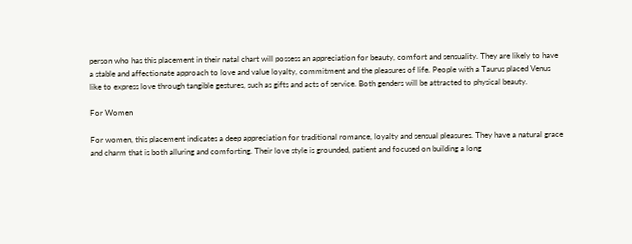person who has this placement in their natal chart will possess an appreciation for beauty, comfort and sensuality. They are likely to have a stable and affectionate approach to love and value loyalty, commitment and the pleasures of life. People with a Taurus placed Venus like to express love through tangible gestures, such as gifts and acts of service. Both genders will be attracted to physical beauty.

For Women

For women, this placement indicates a deep appreciation for traditional romance, loyalty and sensual pleasures. They have a natural grace and charm that is both alluring and comforting. Their love style is grounded, patient and focused on building a long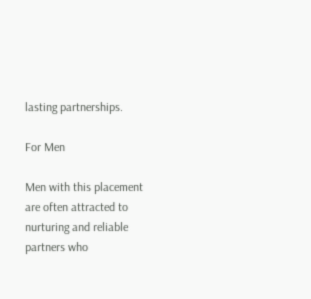lasting partnerships.

For Men

Men with this placement are often attracted to nurturing and reliable partners who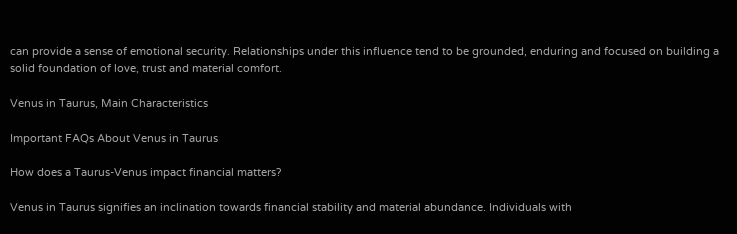can provide a sense of emotional security. Relationships under this influence tend to be grounded, enduring and focused on building a solid foundation of love, trust and material comfort.

Venus in Taurus, Main Characteristics

Important FAQs About Venus in Taurus

How does a Taurus-Venus impact financial matters?

Venus in Taurus signifies an inclination towards financial stability and material abundance. Individuals with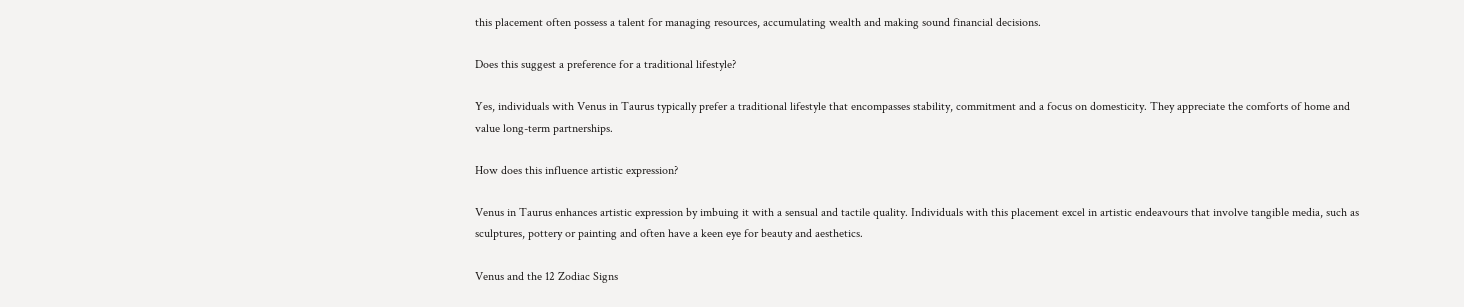this placement often possess a talent for managing resources, accumulating wealth and making sound financial decisions.

Does this suggest a preference for a traditional lifestyle?

Yes, individuals with Venus in Taurus typically prefer a traditional lifestyle that encompasses stability, commitment and a focus on domesticity. They appreciate the comforts of home and value long-term partnerships.

How does this influence artistic expression?

Venus in Taurus enhances artistic expression by imbuing it with a sensual and tactile quality. Individuals with this placement excel in artistic endeavours that involve tangible media, such as sculptures, pottery or painting and often have a keen eye for beauty and aesthetics.

Venus and the 12 Zodiac Signs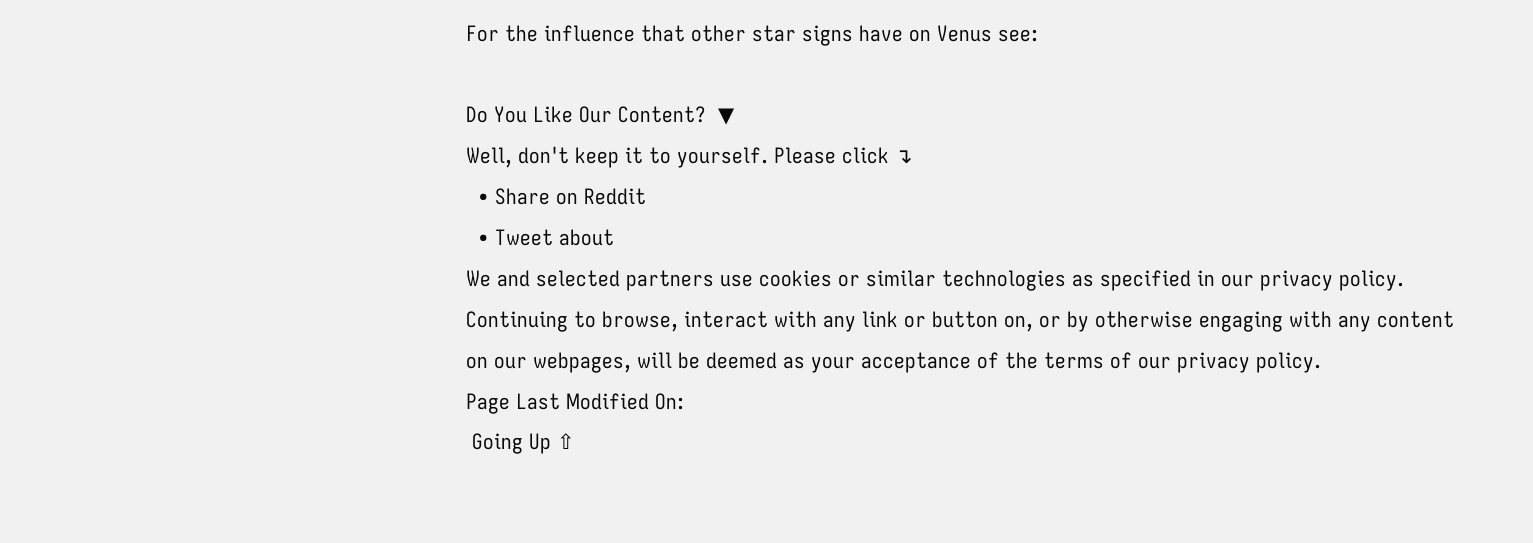For the influence that other star signs have on Venus see:

Do You Like Our Content?  ▼
Well, don't keep it to yourself. Please click ↴
  • Share on Reddit
  • Tweet about
We and selected partners use cookies or similar technologies as specified in our privacy policy. Continuing to browse, interact with any link or button on, or by otherwise engaging with any content on our webpages, will be deemed as your acceptance of the terms of our privacy policy.
Page Last Modified On:
 Going Up ⇧